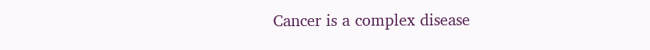Cancer is a complex disease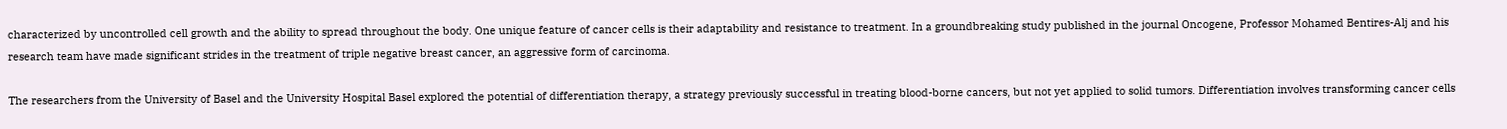characterized by uncontrolled cell growth and the ability to spread throughout the body. One unique feature of cancer cells is their adaptability and resistance to treatment. In a groundbreaking study published in the journal Oncogene, Professor Mohamed Bentires-Alj and his research team have made significant strides in the treatment of triple negative breast cancer, an aggressive form of carcinoma.

The researchers from the University of Basel and the University Hospital Basel explored the potential of differentiation therapy, a strategy previously successful in treating blood-borne cancers, but not yet applied to solid tumors. Differentiation involves transforming cancer cells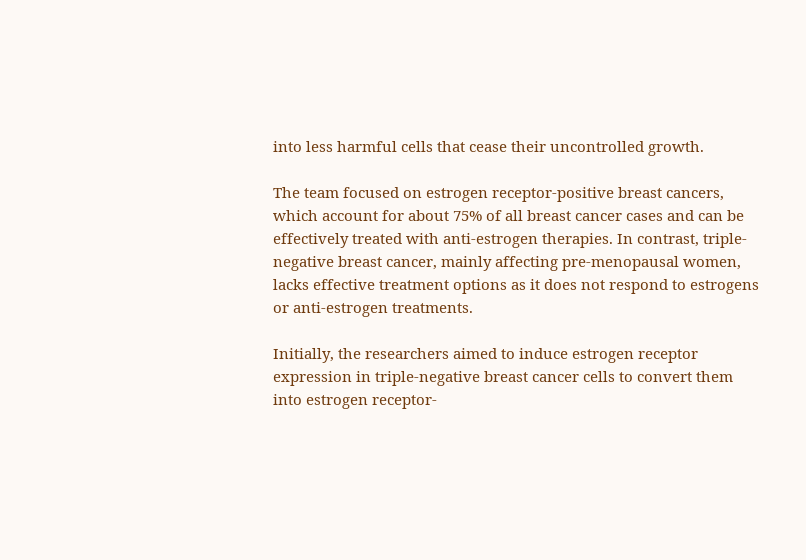into less harmful cells that cease their uncontrolled growth.

The team focused on estrogen receptor-positive breast cancers, which account for about 75% of all breast cancer cases and can be effectively treated with anti-estrogen therapies. In contrast, triple-negative breast cancer, mainly affecting pre-menopausal women, lacks effective treatment options as it does not respond to estrogens or anti-estrogen treatments.

Initially, the researchers aimed to induce estrogen receptor expression in triple-negative breast cancer cells to convert them into estrogen receptor-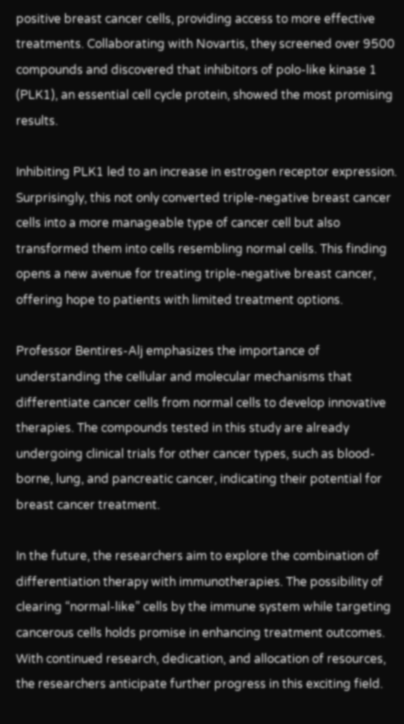positive breast cancer cells, providing access to more effective treatments. Collaborating with Novartis, they screened over 9500 compounds and discovered that inhibitors of polo-like kinase 1 (PLK1), an essential cell cycle protein, showed the most promising results.

Inhibiting PLK1 led to an increase in estrogen receptor expression. Surprisingly, this not only converted triple-negative breast cancer cells into a more manageable type of cancer cell but also transformed them into cells resembling normal cells. This finding opens a new avenue for treating triple-negative breast cancer, offering hope to patients with limited treatment options.

Professor Bentires-Alj emphasizes the importance of understanding the cellular and molecular mechanisms that differentiate cancer cells from normal cells to develop innovative therapies. The compounds tested in this study are already undergoing clinical trials for other cancer types, such as blood-borne, lung, and pancreatic cancer, indicating their potential for breast cancer treatment.

In the future, the researchers aim to explore the combination of differentiation therapy with immunotherapies. The possibility of clearing “normal-like” cells by the immune system while targeting cancerous cells holds promise in enhancing treatment outcomes. With continued research, dedication, and allocation of resources, the researchers anticipate further progress in this exciting field.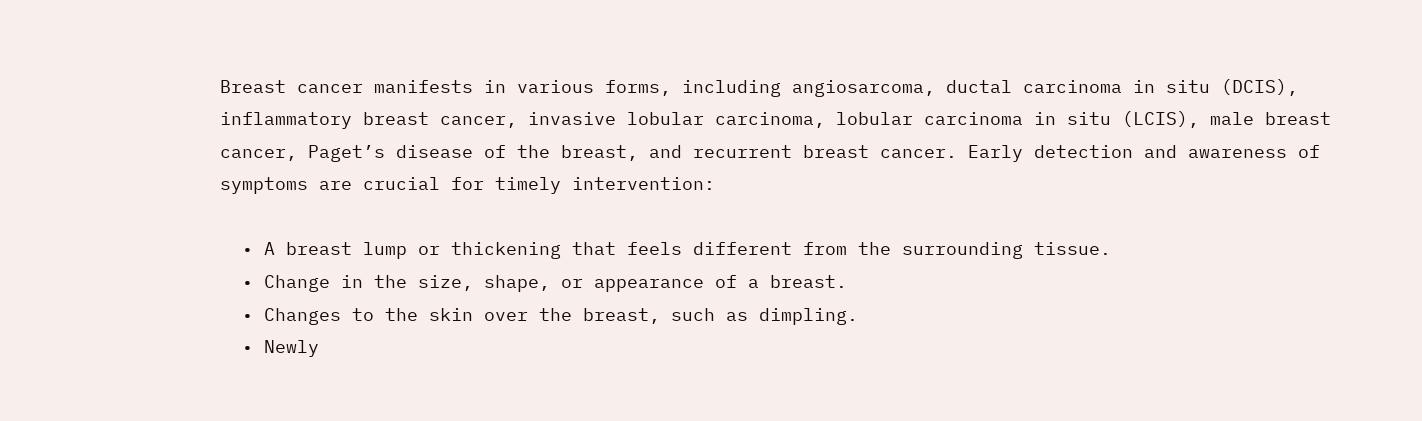Breast cancer manifests in various forms, including angiosarcoma, ductal carcinoma in situ (DCIS), inflammatory breast cancer, invasive lobular carcinoma, lobular carcinoma in situ (LCIS), male breast cancer, Paget’s disease of the breast, and recurrent breast cancer. Early detection and awareness of symptoms are crucial for timely intervention:

  • A breast lump or thickening that feels different from the surrounding tissue.
  • Change in the size, shape, or appearance of a breast.
  • Changes to the skin over the breast, such as dimpling.
  • Newly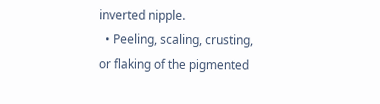inverted nipple.
  • Peeling, scaling, crusting, or flaking of the pigmented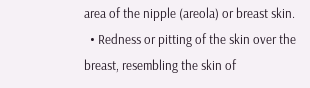area of the nipple (areola) or breast skin.
  • Redness or pitting of the skin over the breast, resembling the skin of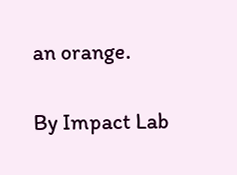an orange.

By Impact Lab